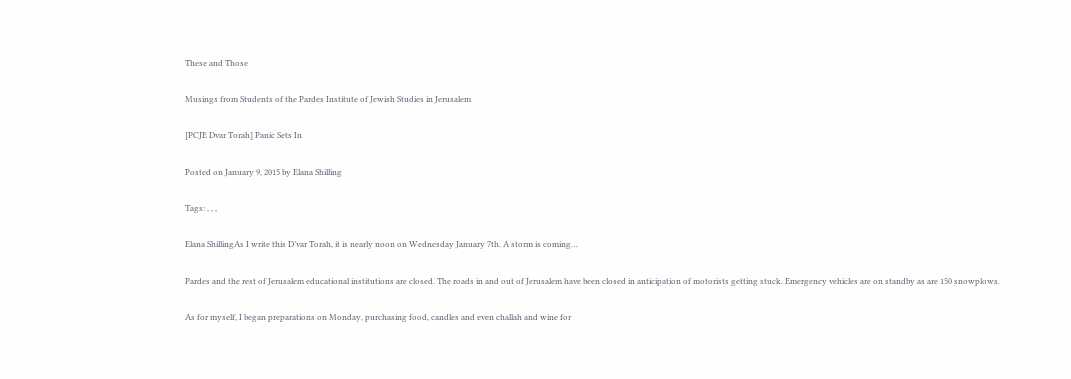These and Those

Musings from Students of the Pardes Institute of Jewish Studies in Jerusalem

[PCJE Dvar Torah] Panic Sets In

Posted on January 9, 2015 by Elana Shilling

Tags: , , ,

Elana ShillingAs I write this D’var Torah, it is nearly noon on Wednesday January 7th. A storm is coming…

Pardes and the rest of Jerusalem educational institutions are closed. The roads in and out of Jerusalem have been closed in anticipation of motorists getting stuck. Emergency vehicles are on standby as are 150 snowplows.

As for myself, I began preparations on Monday, purchasing food, candles and even challah and wine for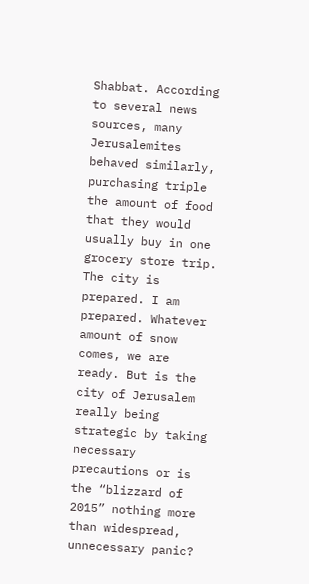Shabbat. According to several news sources, many Jerusalemites behaved similarly, purchasing triple the amount of food that they would usually buy in one grocery store trip. The city is prepared. I am prepared. Whatever amount of snow comes, we are ready. But is the city of Jerusalem really being strategic by taking necessary precautions or is the “blizzard of 2015” nothing more than widespread, unnecessary panic?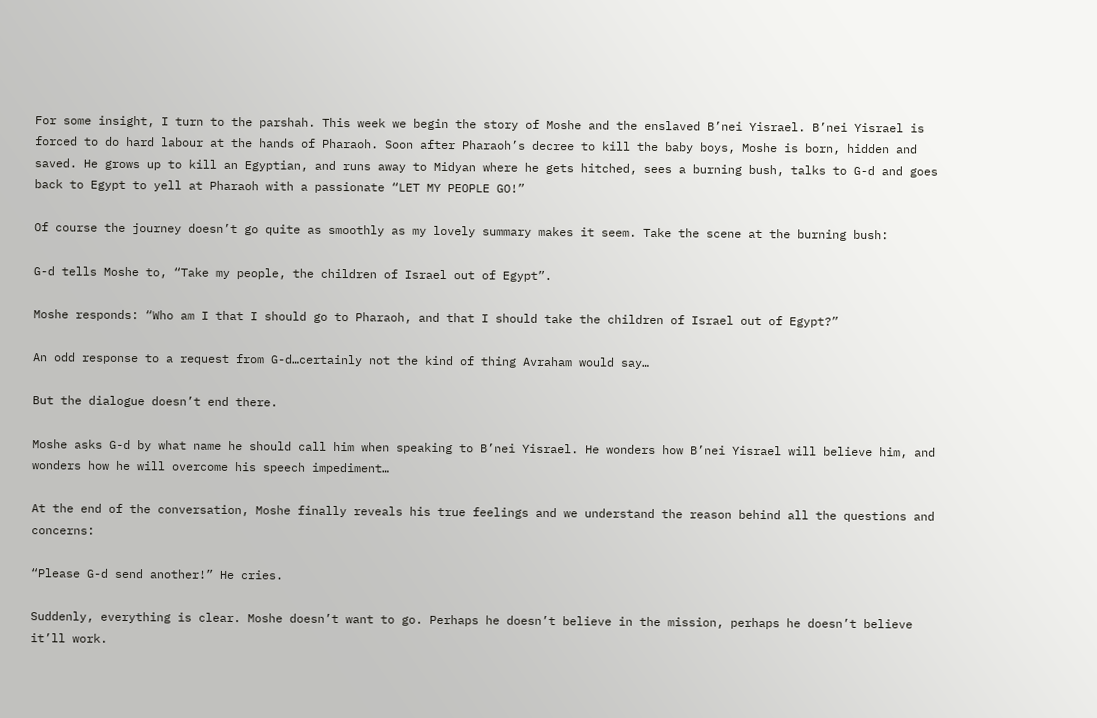For some insight, I turn to the parshah. This week we begin the story of Moshe and the enslaved B’nei Yisrael. B’nei Yisrael is forced to do hard labour at the hands of Pharaoh. Soon after Pharaoh’s decree to kill the baby boys, Moshe is born, hidden and saved. He grows up to kill an Egyptian, and runs away to Midyan where he gets hitched, sees a burning bush, talks to G-d and goes back to Egypt to yell at Pharaoh with a passionate “LET MY PEOPLE GO!”

Of course the journey doesn’t go quite as smoothly as my lovely summary makes it seem. Take the scene at the burning bush:

G-d tells Moshe to, “Take my people, the children of Israel out of Egypt”.

Moshe responds: “Who am I that I should go to Pharaoh, and that I should take the children of Israel out of Egypt?”

An odd response to a request from G-d…certainly not the kind of thing Avraham would say…

But the dialogue doesn’t end there.

Moshe asks G-d by what name he should call him when speaking to B’nei Yisrael. He wonders how B’nei Yisrael will believe him, and wonders how he will overcome his speech impediment…

At the end of the conversation, Moshe finally reveals his true feelings and we understand the reason behind all the questions and concerns:

“Please G-d send another!” He cries.

Suddenly, everything is clear. Moshe doesn’t want to go. Perhaps he doesn’t believe in the mission, perhaps he doesn’t believe it’ll work.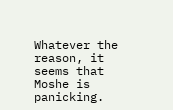Whatever the reason, it seems that Moshe is panicking.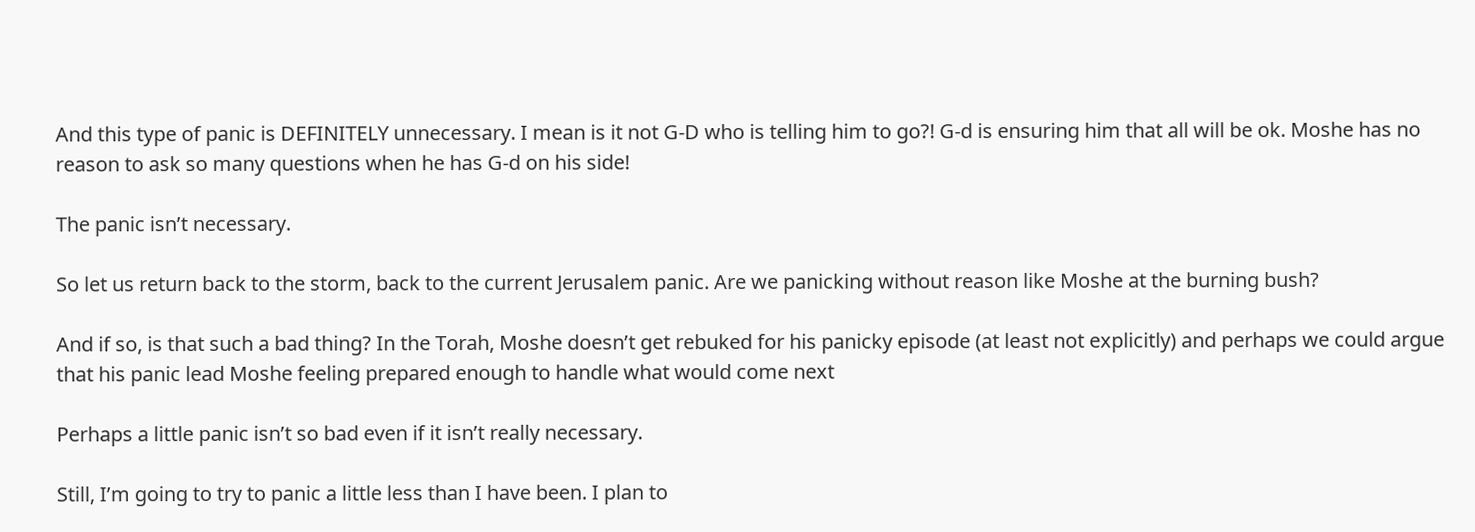And this type of panic is DEFINITELY unnecessary. I mean is it not G-D who is telling him to go?! G-d is ensuring him that all will be ok. Moshe has no reason to ask so many questions when he has G-d on his side!

The panic isn’t necessary.

So let us return back to the storm, back to the current Jerusalem panic. Are we panicking without reason like Moshe at the burning bush?

And if so, is that such a bad thing? In the Torah, Moshe doesn’t get rebuked for his panicky episode (at least not explicitly) and perhaps we could argue that his panic lead Moshe feeling prepared enough to handle what would come next

Perhaps a little panic isn’t so bad even if it isn’t really necessary.

Still, I’m going to try to panic a little less than I have been. I plan to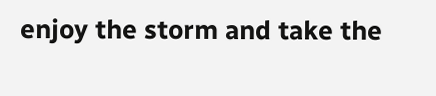enjoy the storm and take the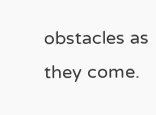obstacles as they come.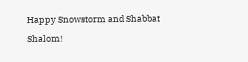Happy Snowstorm and Shabbat Shalom!